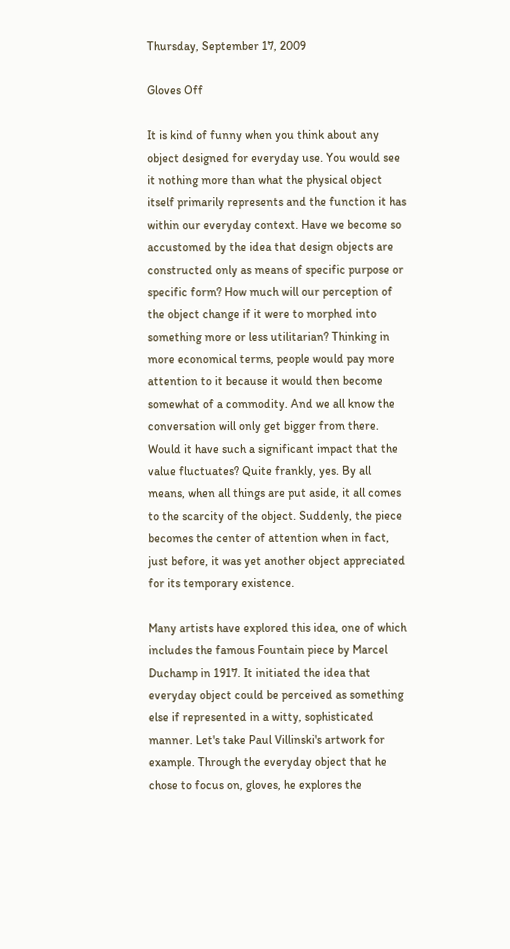Thursday, September 17, 2009

Gloves Off

It is kind of funny when you think about any object designed for everyday use. You would see it nothing more than what the physical object itself primarily represents and the function it has within our everyday context. Have we become so accustomed by the idea that design objects are constructed only as means of specific purpose or specific form? How much will our perception of the object change if it were to morphed into something more or less utilitarian? Thinking in more economical terms, people would pay more attention to it because it would then become somewhat of a commodity. And we all know the conversation will only get bigger from there. Would it have such a significant impact that the value fluctuates? Quite frankly, yes. By all means, when all things are put aside, it all comes to the scarcity of the object. Suddenly, the piece becomes the center of attention when in fact, just before, it was yet another object appreciated for its temporary existence.

Many artists have explored this idea, one of which includes the famous Fountain piece by Marcel Duchamp in 1917. It initiated the idea that everyday object could be perceived as something else if represented in a witty, sophisticated manner. Let's take Paul Villinski's artwork for example. Through the everyday object that he chose to focus on, gloves, he explores the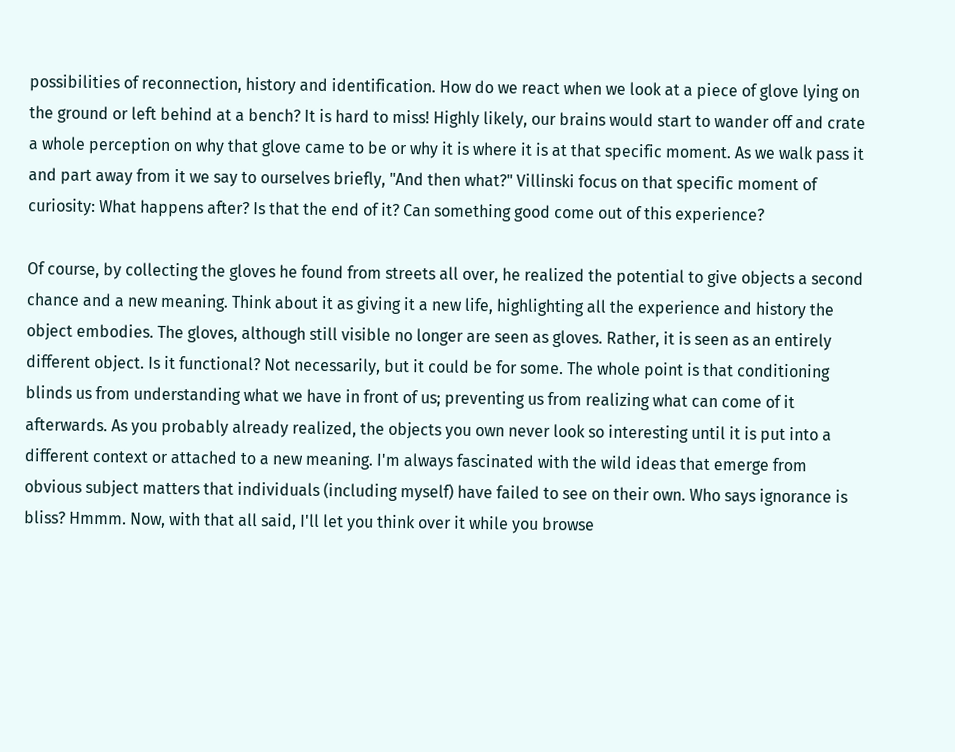possibilities of reconnection, history and identification. How do we react when we look at a piece of glove lying on the ground or left behind at a bench? It is hard to miss! Highly likely, our brains would start to wander off and crate a whole perception on why that glove came to be or why it is where it is at that specific moment. As we walk pass it and part away from it we say to ourselves briefly, "And then what?" Villinski focus on that specific moment of curiosity: What happens after? Is that the end of it? Can something good come out of this experience?

Of course, by collecting the gloves he found from streets all over, he realized the potential to give objects a second chance and a new meaning. Think about it as giving it a new life, highlighting all the experience and history the object embodies. The gloves, although still visible no longer are seen as gloves. Rather, it is seen as an entirely different object. Is it functional? Not necessarily, but it could be for some. The whole point is that conditioning blinds us from understanding what we have in front of us; preventing us from realizing what can come of it afterwards. As you probably already realized, the objects you own never look so interesting until it is put into a different context or attached to a new meaning. I'm always fascinated with the wild ideas that emerge from obvious subject matters that individuals (including myself) have failed to see on their own. Who says ignorance is bliss? Hmmm. Now, with that all said, I'll let you think over it while you browse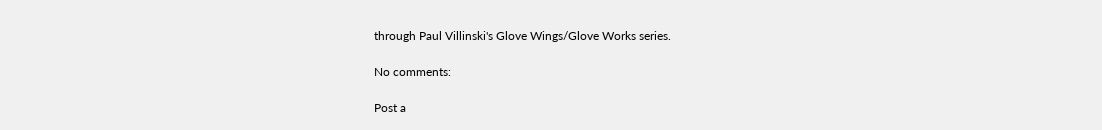through Paul Villinski's Glove Wings/Glove Works series.

No comments:

Post a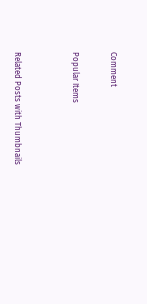Comment

Popular Items


Related Posts with Thumbnails